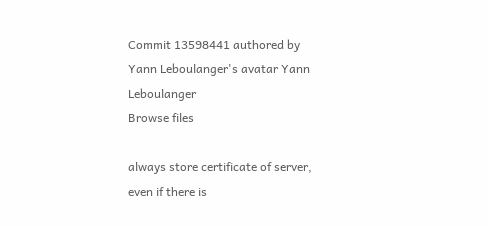Commit 13598441 authored by Yann Leboulanger's avatar Yann Leboulanger
Browse files

always store certificate of server, even if there is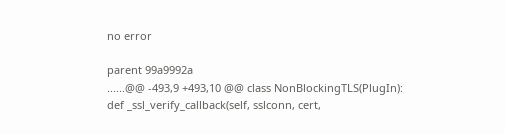no error

parent 99a9992a
......@@ -493,9 +493,10 @@ class NonBlockingTLS(PlugIn):
def _ssl_verify_callback(self, sslconn, cert,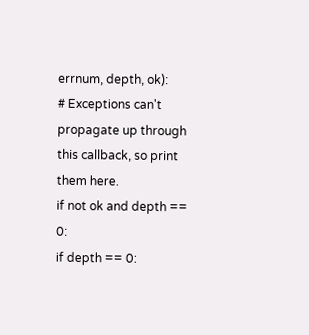errnum, depth, ok):
# Exceptions can't propagate up through this callback, so print them here.
if not ok and depth == 0:
if depth == 0: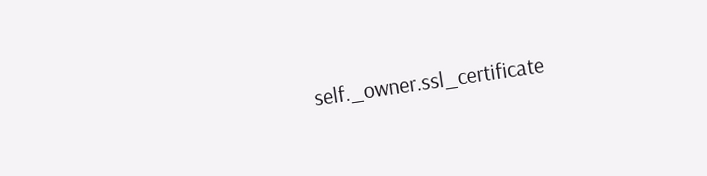self._owner.ssl_certificate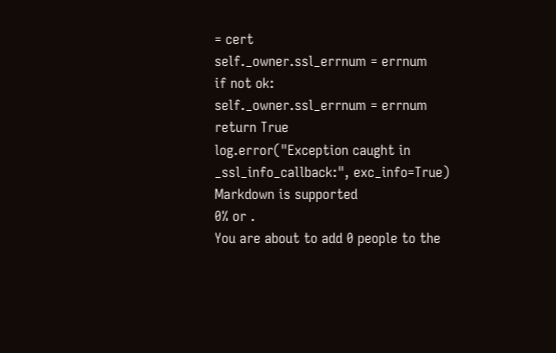= cert
self._owner.ssl_errnum = errnum
if not ok:
self._owner.ssl_errnum = errnum
return True
log.error("Exception caught in _ssl_info_callback:", exc_info=True)
Markdown is supported
0% or .
You are about to add 0 people to the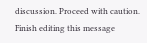discussion. Proceed with caution.
Finish editing this message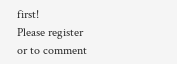first!
Please register or to comment